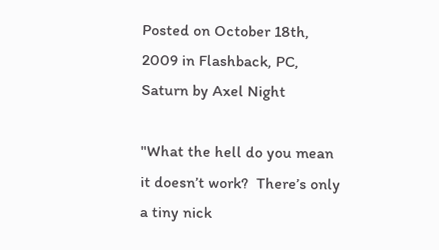Posted on October 18th, 2009 in Flashback, PC, Saturn by Axel Night

"What the hell do you mean it doesn’t work?  There’s only a tiny nick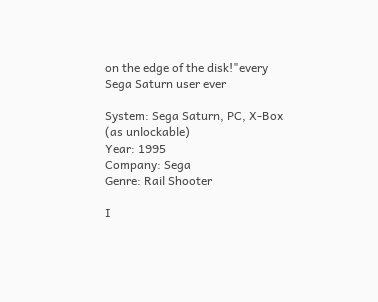on the edge of the disk!"every Sega Saturn user ever

System: Sega Saturn, PC, X-Box (as unlockable)
Year: 1995
Company: Sega
Genre: Rail Shooter

I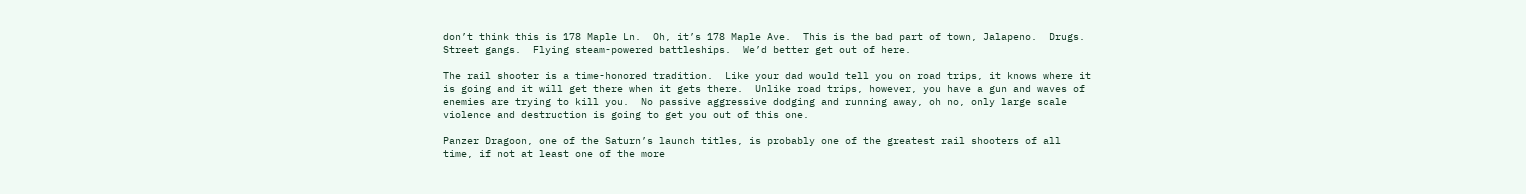don’t think this is 178 Maple Ln.  Oh, it’s 178 Maple Ave.  This is the bad part of town, Jalapeno.  Drugs.  Street gangs.  Flying steam-powered battleships.  We’d better get out of here.

The rail shooter is a time-honored tradition.  Like your dad would tell you on road trips, it knows where it is going and it will get there when it gets there.  Unlike road trips, however, you have a gun and waves of enemies are trying to kill you.  No passive aggressive dodging and running away, oh no, only large scale violence and destruction is going to get you out of this one.

Panzer Dragoon, one of the Saturn’s launch titles, is probably one of the greatest rail shooters of all time, if not at least one of the more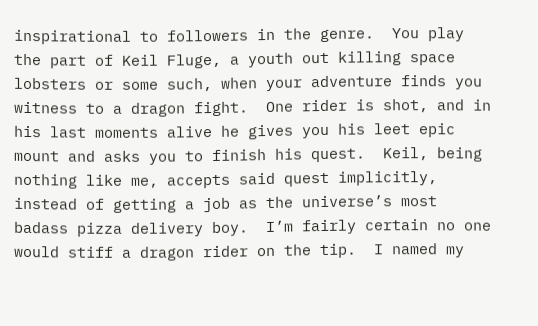inspirational to followers in the genre.  You play the part of Keil Fluge, a youth out killing space lobsters or some such, when your adventure finds you witness to a dragon fight.  One rider is shot, and in his last moments alive he gives you his leet epic mount and asks you to finish his quest.  Keil, being nothing like me, accepts said quest implicitly, instead of getting a job as the universe’s most badass pizza delivery boy.  I’m fairly certain no one would stiff a dragon rider on the tip.  I named my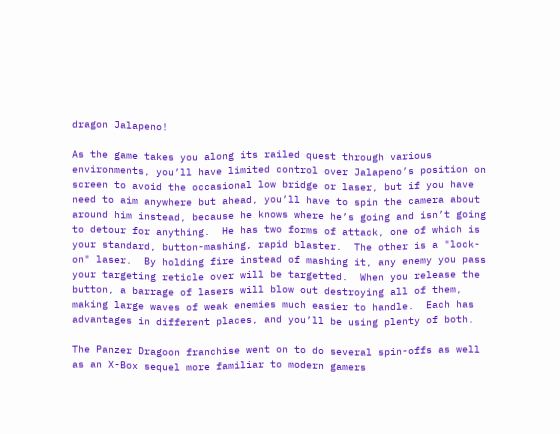dragon Jalapeno!

As the game takes you along its railed quest through various environments, you’ll have limited control over Jalapeno’s position on screen to avoid the occasional low bridge or laser, but if you have need to aim anywhere but ahead, you’ll have to spin the camera about around him instead, because he knows where he’s going and isn’t going to detour for anything.  He has two forms of attack, one of which is your standard, button-mashing, rapid blaster.  The other is a "lock-on" laser.  By holding fire instead of mashing it, any enemy you pass your targeting reticle over will be targetted.  When you release the button, a barrage of lasers will blow out destroying all of them, making large waves of weak enemies much easier to handle.  Each has advantages in different places, and you’ll be using plenty of both.

The Panzer Dragoon franchise went on to do several spin-offs as well as an X-Box sequel more familiar to modern gamers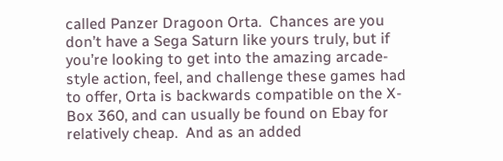called Panzer Dragoon Orta.  Chances are you don’t have a Sega Saturn like yours truly, but if you’re looking to get into the amazing arcade-style action, feel, and challenge these games had to offer, Orta is backwards compatible on the X-Box 360, and can usually be found on Ebay for relatively cheap.  And as an added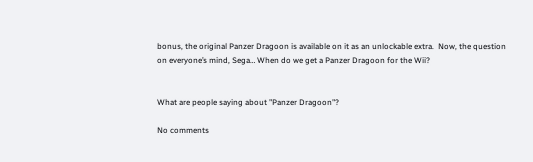bonus, the original Panzer Dragoon is available on it as an unlockable extra.  Now, the question on everyone’s mind, Sega… When do we get a Panzer Dragoon for the Wii?


What are people saying about "Panzer Dragoon"?

No comments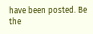have been posted. Be the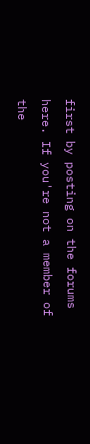first by posting on the forums here. If you're not a member of the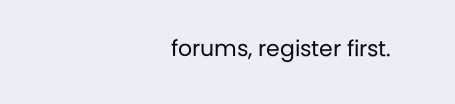forums, register first.